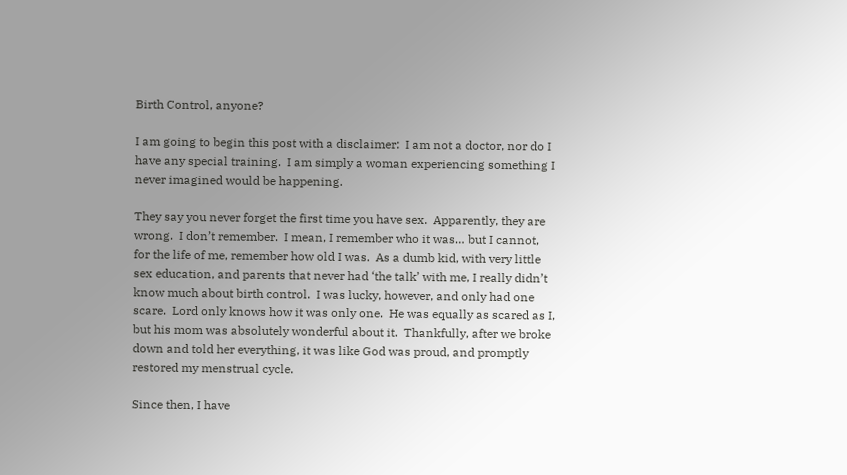Birth Control, anyone?

I am going to begin this post with a disclaimer:  I am not a doctor, nor do I have any special training.  I am simply a woman experiencing something I never imagined would be happening.

They say you never forget the first time you have sex.  Apparently, they are wrong.  I don’t remember.  I mean, I remember who it was… but I cannot, for the life of me, remember how old I was.  As a dumb kid, with very little sex education, and parents that never had ‘the talk’ with me, I really didn’t know much about birth control.  I was lucky, however, and only had one scare.  Lord only knows how it was only one.  He was equally as scared as I, but his mom was absolutely wonderful about it.  Thankfully, after we broke down and told her everything, it was like God was proud, and promptly restored my menstrual cycle.

Since then, I have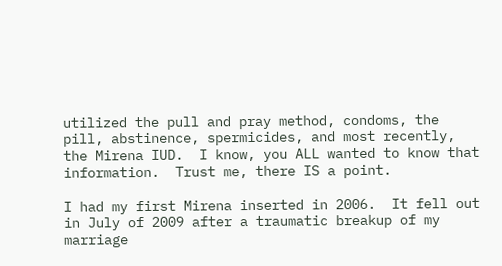utilized the pull and pray method, condoms, the pill, abstinence, spermicides, and most recently, the Mirena IUD.  I know, you ALL wanted to know that information.  Trust me, there IS a point.

I had my first Mirena inserted in 2006.  It fell out in July of 2009 after a traumatic breakup of my marriage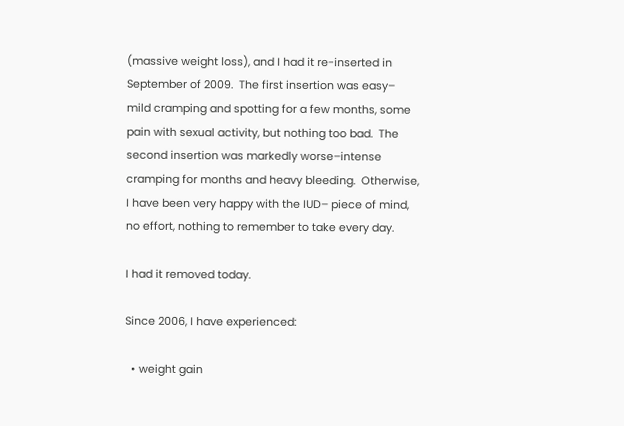(massive weight loss), and I had it re-inserted in September of 2009.  The first insertion was easy– mild cramping and spotting for a few months, some pain with sexual activity, but nothing too bad.  The second insertion was markedly worse–intense cramping for months and heavy bleeding.  Otherwise, I have been very happy with the IUD– piece of mind, no effort, nothing to remember to take every day.

I had it removed today.

Since 2006, I have experienced:

  • weight gain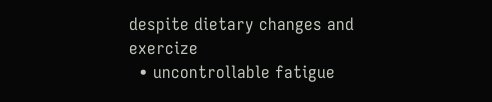despite dietary changes and exercize
  • uncontrollable fatigue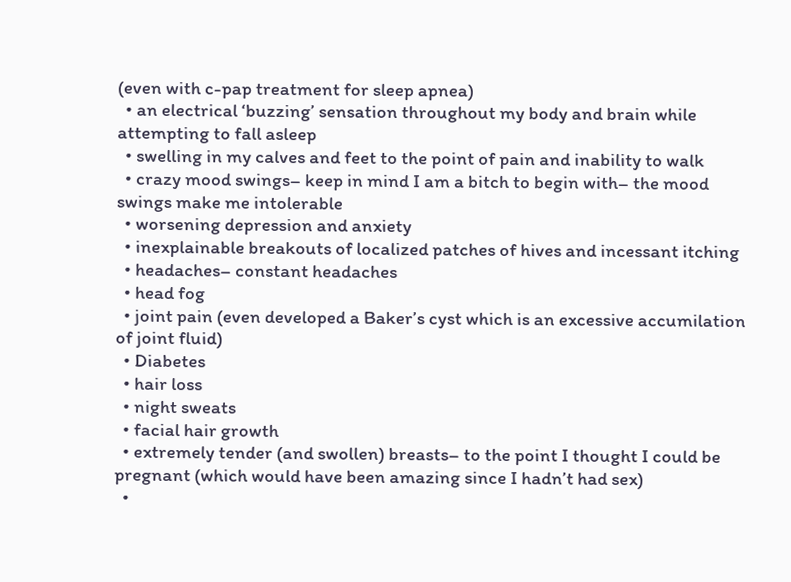(even with c-pap treatment for sleep apnea)
  • an electrical ‘buzzing’ sensation throughout my body and brain while attempting to fall asleep
  • swelling in my calves and feet to the point of pain and inability to walk
  • crazy mood swings– keep in mind I am a bitch to begin with– the mood swings make me intolerable
  • worsening depression and anxiety
  • inexplainable breakouts of localized patches of hives and incessant itching
  • headaches– constant headaches
  • head fog
  • joint pain (even developed a Baker’s cyst which is an excessive accumilation of joint fluid)
  • Diabetes
  • hair loss
  • night sweats
  • facial hair growth
  • extremely tender (and swollen) breasts– to the point I thought I could be pregnant (which would have been amazing since I hadn’t had sex)
  •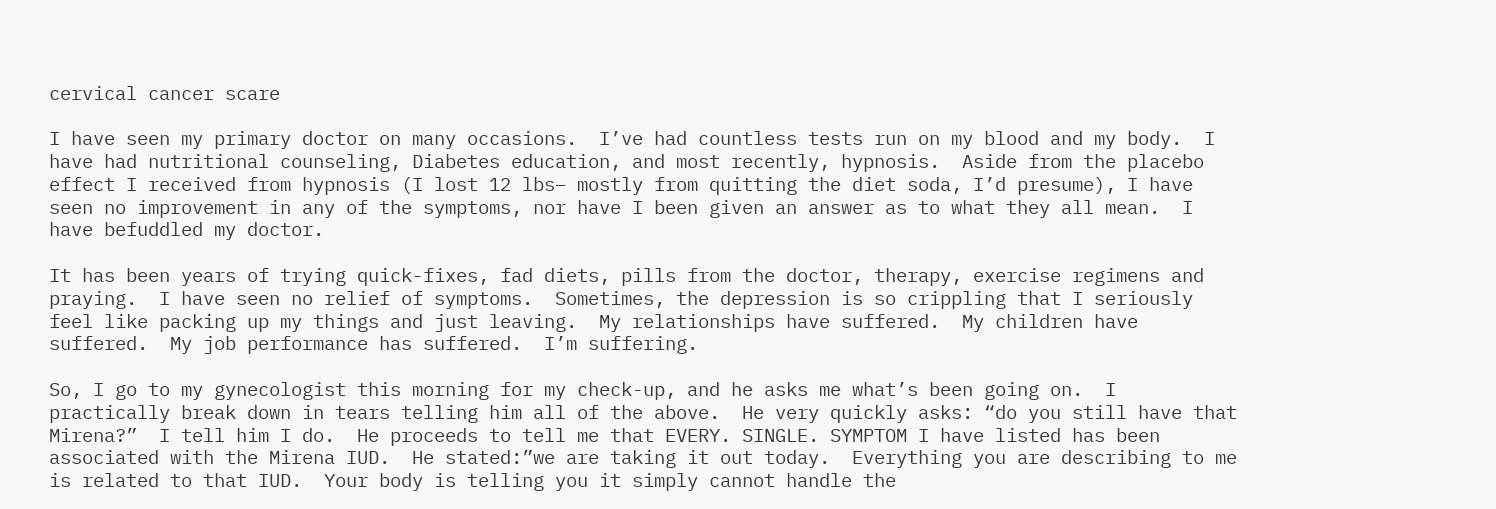cervical cancer scare

I have seen my primary doctor on many occasions.  I’ve had countless tests run on my blood and my body.  I have had nutritional counseling, Diabetes education, and most recently, hypnosis.  Aside from the placebo effect I received from hypnosis (I lost 12 lbs– mostly from quitting the diet soda, I’d presume), I have seen no improvement in any of the symptoms, nor have I been given an answer as to what they all mean.  I have befuddled my doctor.

It has been years of trying quick-fixes, fad diets, pills from the doctor, therapy, exercise regimens and praying.  I have seen no relief of symptoms.  Sometimes, the depression is so crippling that I seriously feel like packing up my things and just leaving.  My relationships have suffered.  My children have suffered.  My job performance has suffered.  I’m suffering.

So, I go to my gynecologist this morning for my check-up, and he asks me what’s been going on.  I practically break down in tears telling him all of the above.  He very quickly asks: “do you still have that Mirena?”  I tell him I do.  He proceeds to tell me that EVERY. SINGLE. SYMPTOM I have listed has been associated with the Mirena IUD.  He stated:”we are taking it out today.  Everything you are describing to me is related to that IUD.  Your body is telling you it simply cannot handle the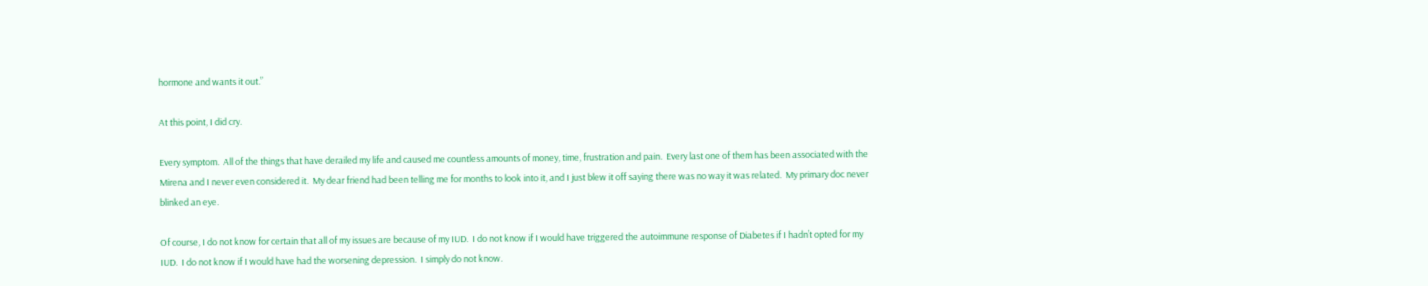hormone and wants it out.”

At this point, I did cry.

Every symptom.  All of the things that have derailed my life and caused me countless amounts of money, time, frustration and pain.  Every last one of them has been associated with the Mirena and I never even considered it.  My dear friend had been telling me for months to look into it, and I just blew it off saying there was no way it was related.  My primary doc never blinked an eye.

Of course, I do not know for certain that all of my issues are because of my IUD.  I do not know if I would have triggered the autoimmune response of Diabetes if I hadn’t opted for my IUD.  I do not know if I would have had the worsening depression.  I simply do not know.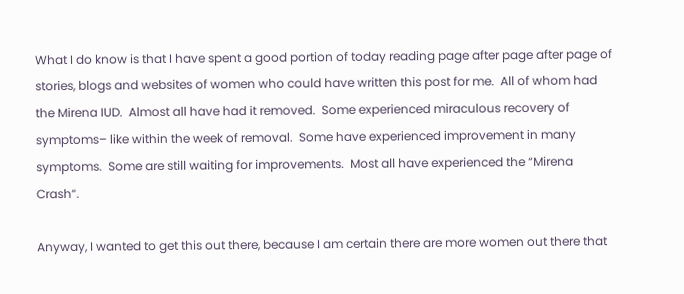What I do know is that I have spent a good portion of today reading page after page after page of stories, blogs and websites of women who could have written this post for me.  All of whom had the Mirena IUD.  Almost all have had it removed.  Some experienced miraculous recovery of symptoms– like within the week of removal.  Some have experienced improvement in many symptoms.  Some are still waiting for improvements.  Most all have experienced the “Mirena Crash“.

Anyway, I wanted to get this out there, because I am certain there are more women out there that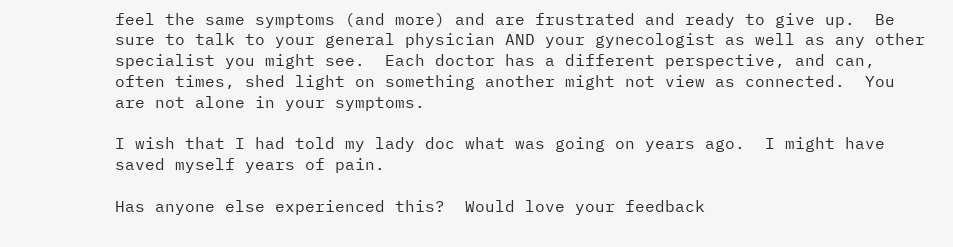feel the same symptoms (and more) and are frustrated and ready to give up.  Be sure to talk to your general physician AND your gynecologist as well as any other specialist you might see.  Each doctor has a different perspective, and can, often times, shed light on something another might not view as connected.  You are not alone in your symptoms.

I wish that I had told my lady doc what was going on years ago.  I might have saved myself years of pain.

Has anyone else experienced this?  Would love your feedback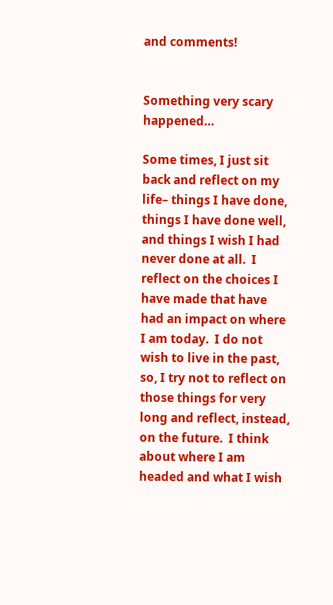and comments!


Something very scary happened…

Some times, I just sit back and reflect on my life– things I have done, things I have done well, and things I wish I had never done at all.  I reflect on the choices I have made that have had an impact on where I am today.  I do not wish to live in the past, so, I try not to reflect on those things for very long and reflect, instead, on the future.  I think about where I am headed and what I wish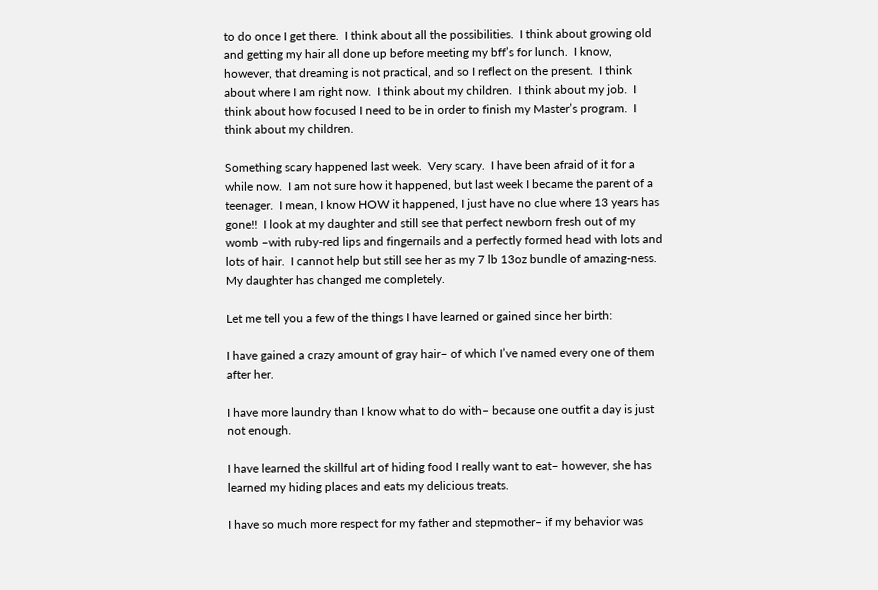to do once I get there.  I think about all the possibilities.  I think about growing old and getting my hair all done up before meeting my bff’s for lunch.  I know, however, that dreaming is not practical, and so I reflect on the present.  I think about where I am right now.  I think about my children.  I think about my job.  I think about how focused I need to be in order to finish my Master’s program.  I think about my children.

Something scary happened last week.  Very scary.  I have been afraid of it for a while now.  I am not sure how it happened, but last week I became the parent of a teenager.  I mean, I know HOW it happened, I just have no clue where 13 years has gone!!  I look at my daughter and still see that perfect newborn fresh out of my womb –with ruby-red lips and fingernails and a perfectly formed head with lots and lots of hair.  I cannot help but still see her as my 7 lb 13oz bundle of amazing-ness.  My daughter has changed me completely.

Let me tell you a few of the things I have learned or gained since her birth:

I have gained a crazy amount of gray hair– of which I’ve named every one of them after her.

I have more laundry than I know what to do with– because one outfit a day is just not enough.

I have learned the skillful art of hiding food I really want to eat– however, she has learned my hiding places and eats my delicious treats.

I have so much more respect for my father and stepmother– if my behavior was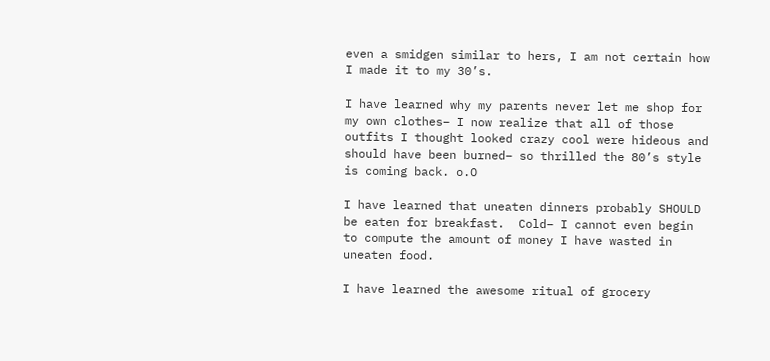even a smidgen similar to hers, I am not certain how I made it to my 30’s.

I have learned why my parents never let me shop for my own clothes– I now realize that all of those outfits I thought looked crazy cool were hideous and should have been burned– so thrilled the 80’s style is coming back. o.O

I have learned that uneaten dinners probably SHOULD be eaten for breakfast.  Cold– I cannot even begin to compute the amount of money I have wasted in uneaten food.

I have learned the awesome ritual of grocery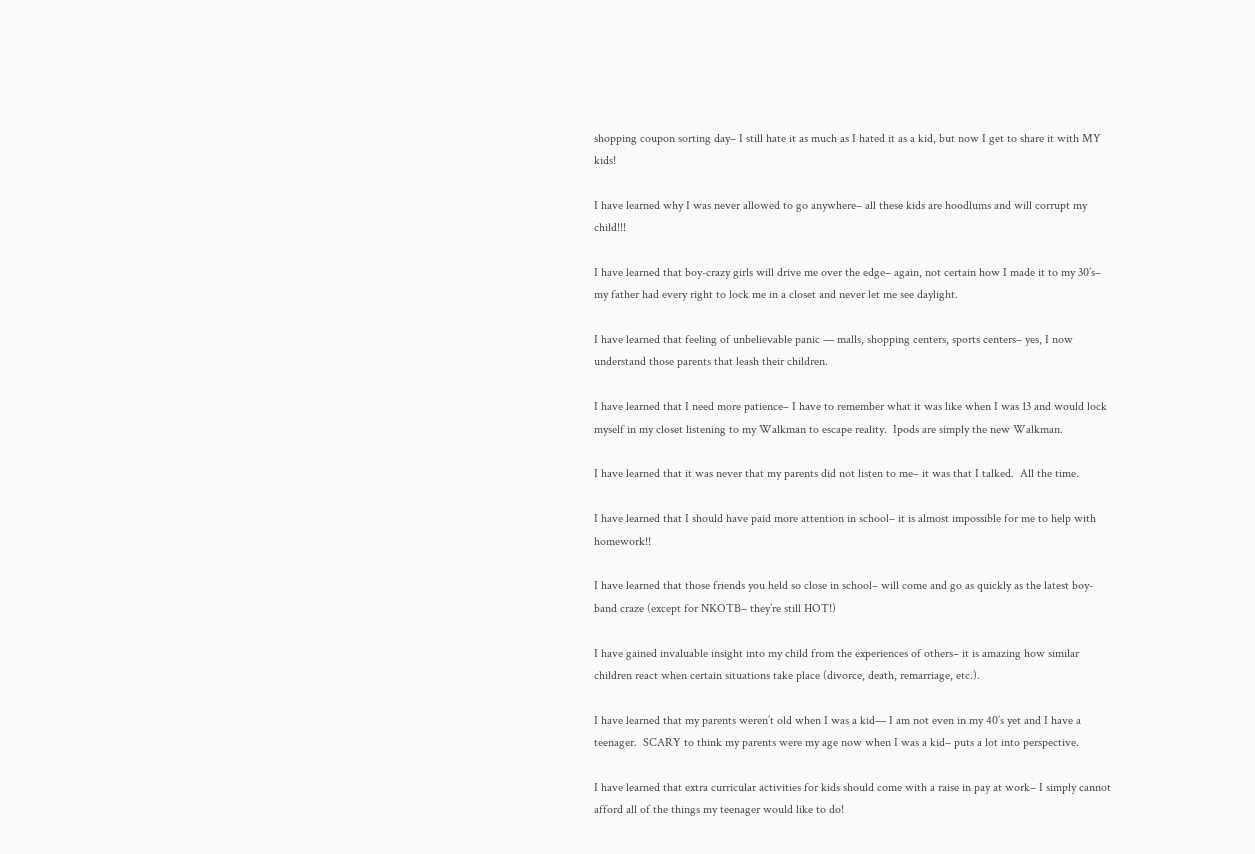shopping coupon sorting day– I still hate it as much as I hated it as a kid, but now I get to share it with MY kids!

I have learned why I was never allowed to go anywhere– all these kids are hoodlums and will corrupt my child!!!

I have learned that boy-crazy girls will drive me over the edge– again, not certain how I made it to my 30’s– my father had every right to lock me in a closet and never let me see daylight.

I have learned that feeling of unbelievable panic — malls, shopping centers, sports centers– yes, I now understand those parents that leash their children.

I have learned that I need more patience– I have to remember what it was like when I was 13 and would lock myself in my closet listening to my Walkman to escape reality.  Ipods are simply the new Walkman.

I have learned that it was never that my parents did not listen to me– it was that I talked.  All the time.

I have learned that I should have paid more attention in school– it is almost impossible for me to help with homework!!

I have learned that those friends you held so close in school– will come and go as quickly as the latest boy-band craze (except for NKOTB– they’re still HOT!)

I have gained invaluable insight into my child from the experiences of others– it is amazing how similar children react when certain situations take place (divorce, death, remarriage, etc.).

I have learned that my parents weren’t old when I was a kid— I am not even in my 40’s yet and I have a teenager.  SCARY to think my parents were my age now when I was a kid– puts a lot into perspective.

I have learned that extra curricular activities for kids should come with a raise in pay at work– I simply cannot afford all of the things my teenager would like to do!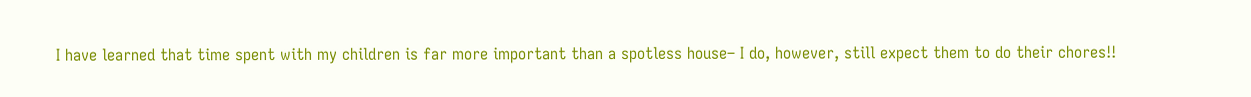I have learned that time spent with my children is far more important than a spotless house– I do, however, still expect them to do their chores!!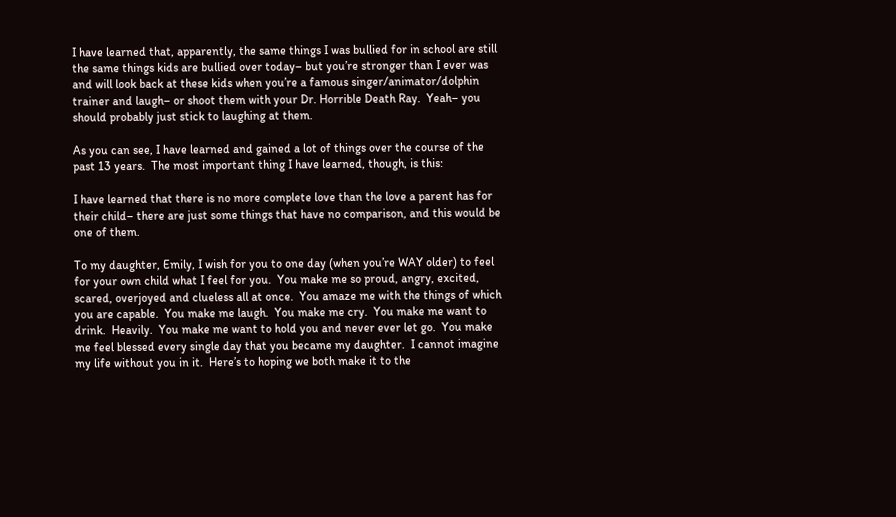I have learned that, apparently, the same things I was bullied for in school are still the same things kids are bullied over today– but you’re stronger than I ever was and will look back at these kids when you’re a famous singer/animator/dolphin trainer and laugh– or shoot them with your Dr. Horrible Death Ray.  Yeah– you should probably just stick to laughing at them.

As you can see, I have learned and gained a lot of things over the course of the past 13 years.  The most important thing I have learned, though, is this:

I have learned that there is no more complete love than the love a parent has for their child– there are just some things that have no comparison, and this would be one of them.

To my daughter, Emily, I wish for you to one day (when you’re WAY older) to feel for your own child what I feel for you.  You make me so proud, angry, excited, scared, overjoyed and clueless all at once.  You amaze me with the things of which you are capable.  You make me laugh.  You make me cry.  You make me want to drink.  Heavily.  You make me want to hold you and never ever let go.  You make me feel blessed every single day that you became my daughter.  I cannot imagine my life without you in it.  Here’s to hoping we both make it to the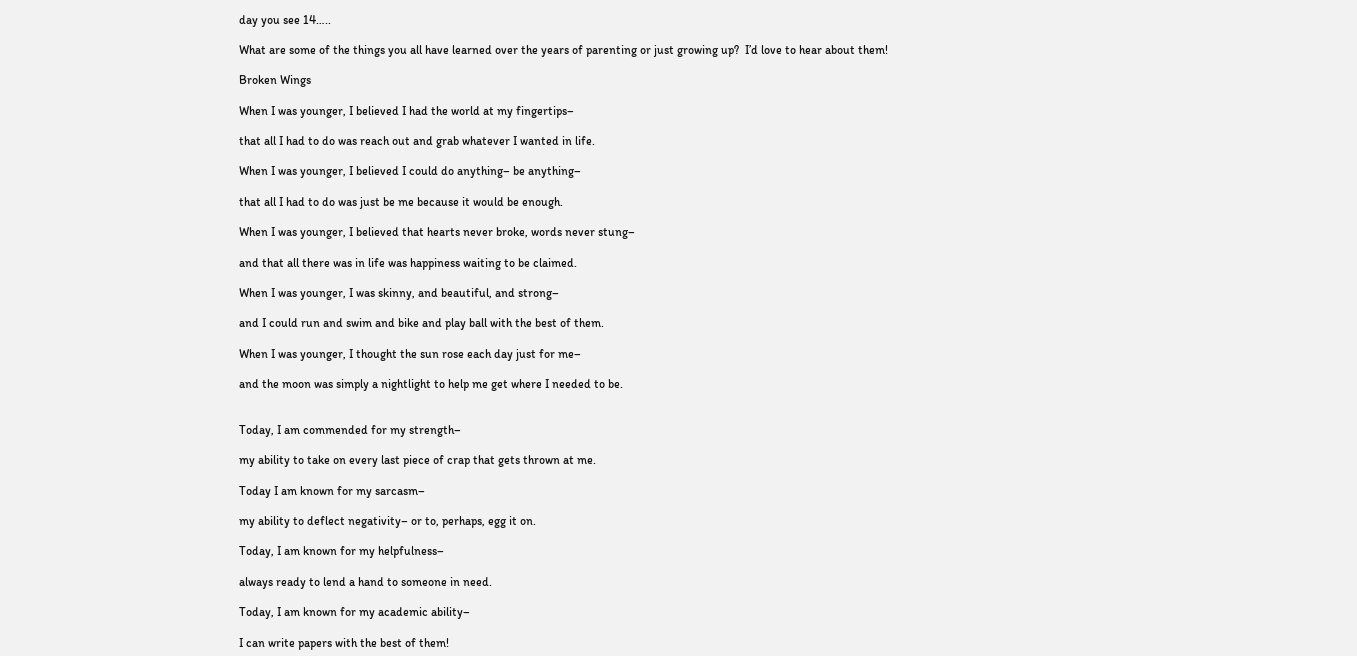day you see 14…..

What are some of the things you all have learned over the years of parenting or just growing up?  I’d love to hear about them!

Broken Wings

When I was younger, I believed I had the world at my fingertips–

that all I had to do was reach out and grab whatever I wanted in life.

When I was younger, I believed I could do anything– be anything–

that all I had to do was just be me because it would be enough.

When I was younger, I believed that hearts never broke, words never stung–

and that all there was in life was happiness waiting to be claimed.

When I was younger, I was skinny, and beautiful, and strong–

and I could run and swim and bike and play ball with the best of them.

When I was younger, I thought the sun rose each day just for me–

and the moon was simply a nightlight to help me get where I needed to be.


Today, I am commended for my strength–

my ability to take on every last piece of crap that gets thrown at me.

Today I am known for my sarcasm–

my ability to deflect negativity– or to, perhaps, egg it on.

Today, I am known for my helpfulness–

always ready to lend a hand to someone in need.

Today, I am known for my academic ability–

I can write papers with the best of them!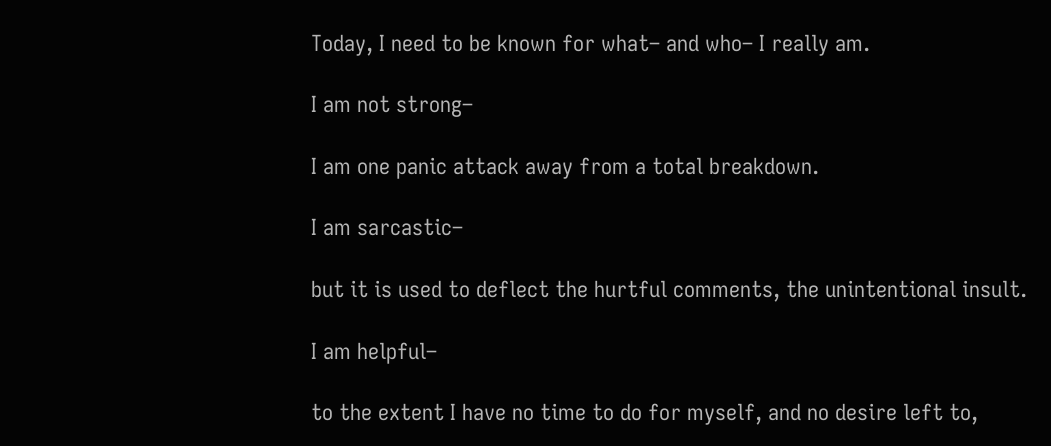Today, I need to be known for what– and who– I really am.

I am not strong–

I am one panic attack away from a total breakdown.

I am sarcastic–

but it is used to deflect the hurtful comments, the unintentional insult.

I am helpful–

to the extent I have no time to do for myself, and no desire left to,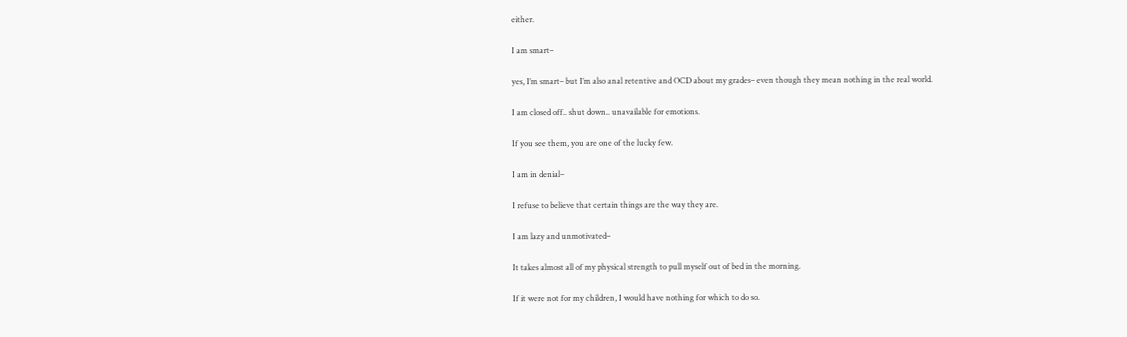either.

I am smart–

yes, I’m smart– but I’m also anal retentive and OCD about my grades– even though they mean nothing in the real world.

I am closed off.. shut down.. unavailable for emotions.

If you see them, you are one of the lucky few.

I am in denial–

I refuse to believe that certain things are the way they are.

I am lazy and unmotivated–

It takes almost all of my physical strength to pull myself out of bed in the morning.

If it were not for my children, I would have nothing for which to do so.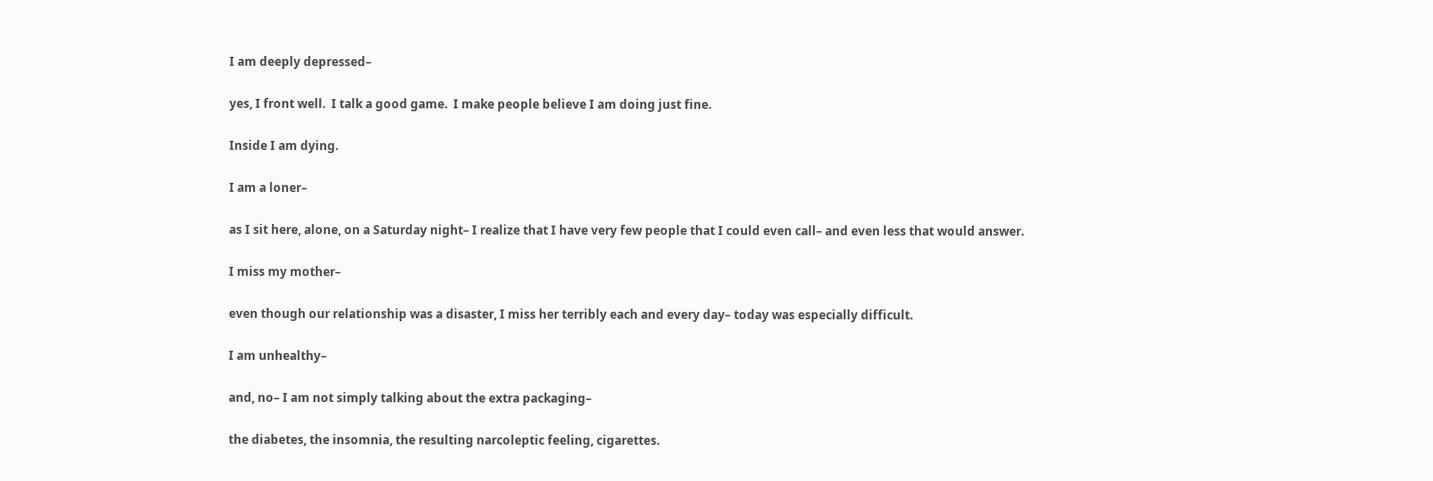I am deeply depressed–

yes, I front well.  I talk a good game.  I make people believe I am doing just fine.

Inside I am dying.

I am a loner–

as I sit here, alone, on a Saturday night– I realize that I have very few people that I could even call– and even less that would answer.

I miss my mother–

even though our relationship was a disaster, I miss her terribly each and every day– today was especially difficult.

I am unhealthy–

and, no– I am not simply talking about the extra packaging–

the diabetes, the insomnia, the resulting narcoleptic feeling, cigarettes.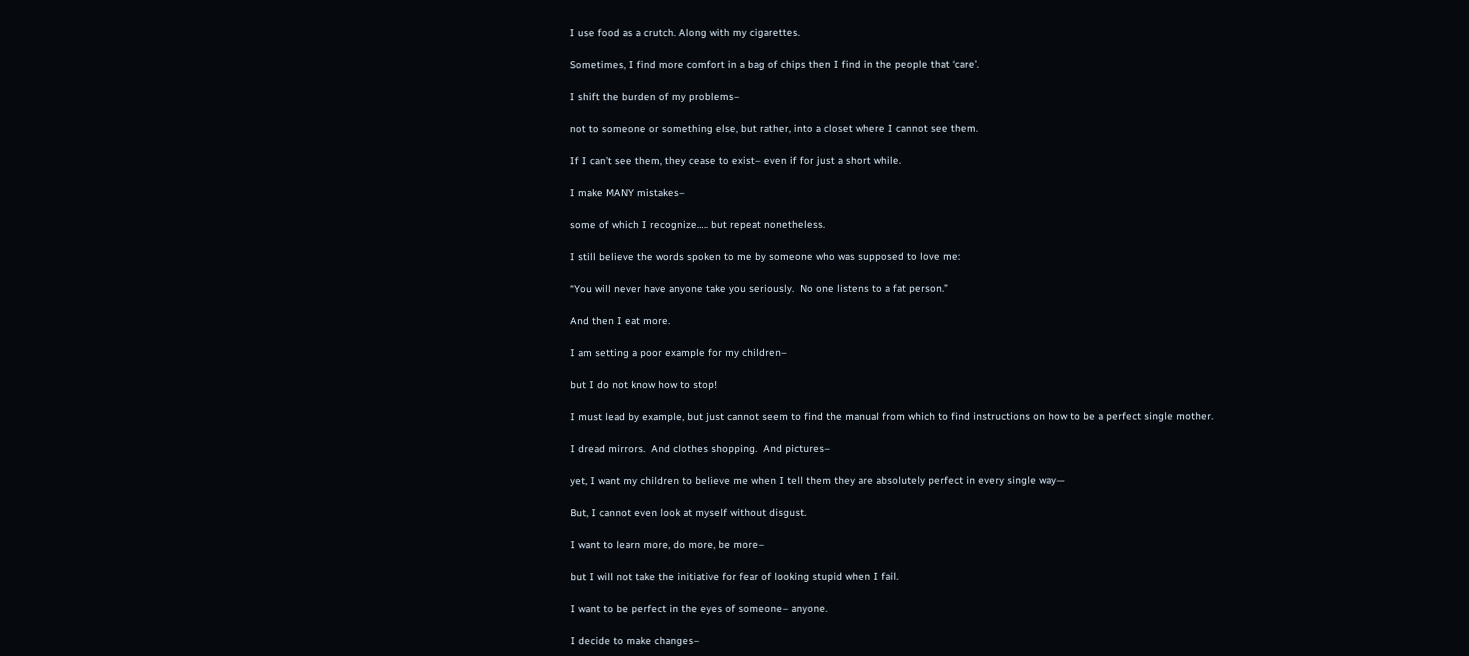I use food as a crutch. Along with my cigarettes.

Sometimes, I find more comfort in a bag of chips then I find in the people that ‘care’.

I shift the burden of my problems–

not to someone or something else, but rather, into a closet where I cannot see them.

If I can’t see them, they cease to exist– even if for just a short while.

I make MANY mistakes–

some of which I recognize….. but repeat nonetheless.

I still believe the words spoken to me by someone who was supposed to love me:

“You will never have anyone take you seriously.  No one listens to a fat person.”

And then I eat more.

I am setting a poor example for my children–

but I do not know how to stop!

I must lead by example, but just cannot seem to find the manual from which to find instructions on how to be a perfect single mother.

I dread mirrors.  And clothes shopping.  And pictures–

yet, I want my children to believe me when I tell them they are absolutely perfect in every single way—

But, I cannot even look at myself without disgust.

I want to learn more, do more, be more–

but I will not take the initiative for fear of looking stupid when I fail.

I want to be perfect in the eyes of someone– anyone.

I decide to make changes–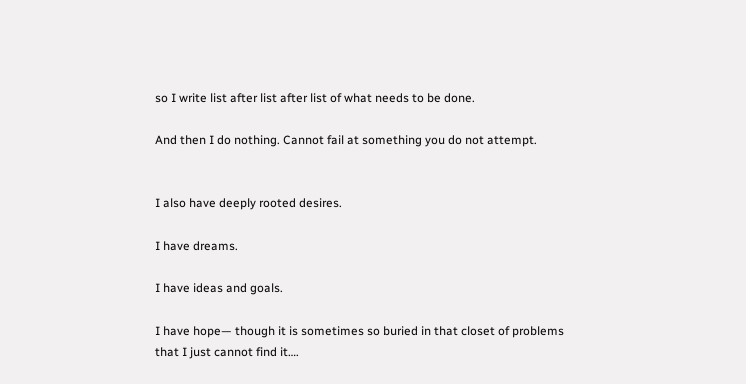so I write list after list after list of what needs to be done.

And then I do nothing. Cannot fail at something you do not attempt.


I also have deeply rooted desires.

I have dreams.

I have ideas and goals.

I have hope— though it is sometimes so buried in that closet of problems that I just cannot find it….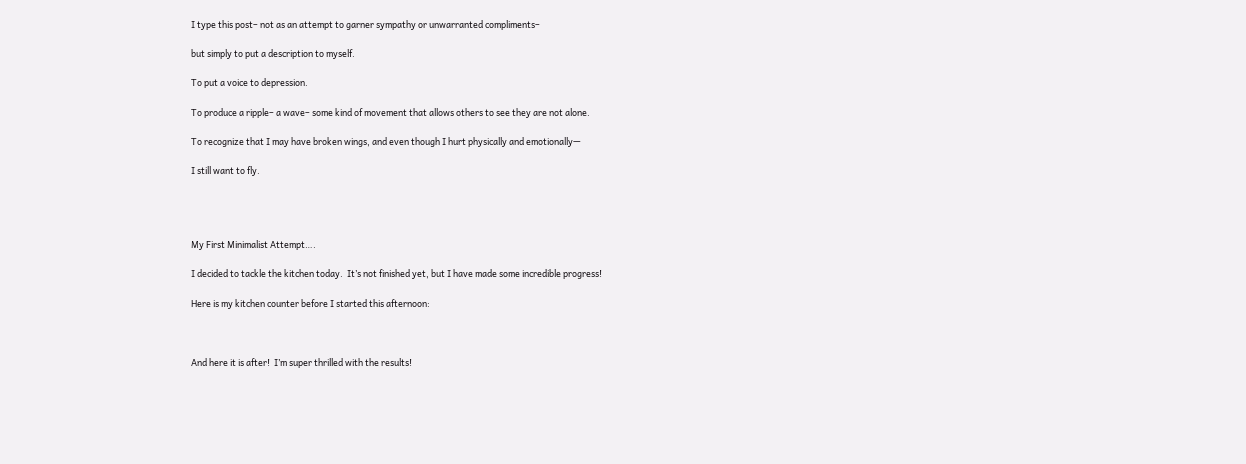I type this post– not as an attempt to garner sympathy or unwarranted compliments–

but simply to put a description to myself.

To put a voice to depression.

To produce a ripple– a wave– some kind of movement that allows others to see they are not alone.

To recognize that I may have broken wings, and even though I hurt physically and emotionally—

I still want to fly.




My First Minimalist Attempt….

I decided to tackle the kitchen today.  It’s not finished yet, but I have made some incredible progress!

Here is my kitchen counter before I started this afternoon:



And here it is after!  I’m super thrilled with the results!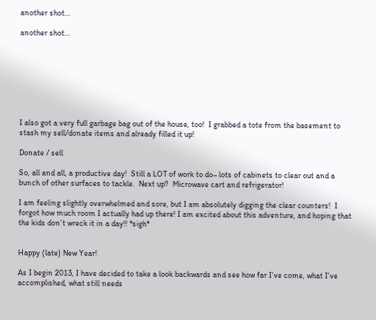another shot...

another shot…








I also got a very full garbage bag out of the house, too!  I grabbed a tote from the basement to stash my sell/donate items and already filled it up!

Donate / sell

So, all and all, a productive day!  Still a LOT of work to do– lots of cabinets to clear out and a bunch of other surfaces to tackle.  Next up?  Microwave cart and refrigerator!

I am feeling slightly overwhelmed and sore, but I am absolutely digging the clear counters!  I forgot how much room I actually had up there! I am excited about this adventure, and hoping that the kids don’t wreck it in a day!! *sigh*


Happy (late) New Year!

As I begin 2013, I have decided to take a look backwards and see how far I’ve come, what I’ve accomplished, what still needs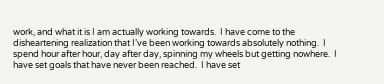work, and what it is I am actually working towards.  I have come to the disheartening realization that I’ve been working towards absolutely nothing.  I spend hour after hour, day after day, spinning my wheels but getting nowhere.  I have set goals that have never been reached.  I have set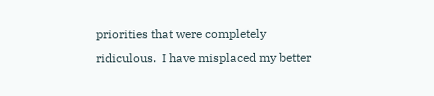priorities that were completely ridiculous.  I have misplaced my better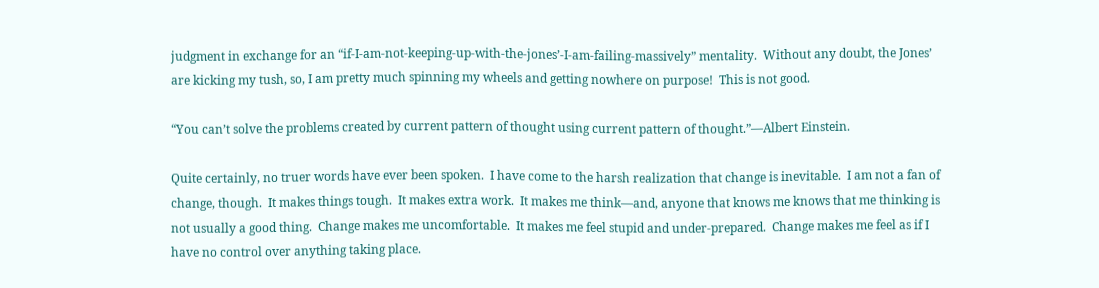judgment in exchange for an “if-I-am-not-keeping-up-with-the-jones’-I-am-failing-massively” mentality.  Without any doubt, the Jones’ are kicking my tush, so, I am pretty much spinning my wheels and getting nowhere on purpose!  This is not good.

“You can’t solve the problems created by current pattern of thought using current pattern of thought.”—Albert Einstein.

Quite certainly, no truer words have ever been spoken.  I have come to the harsh realization that change is inevitable.  I am not a fan of change, though.  It makes things tough.  It makes extra work.  It makes me think—and, anyone that knows me knows that me thinking is not usually a good thing.  Change makes me uncomfortable.  It makes me feel stupid and under-prepared.  Change makes me feel as if I have no control over anything taking place.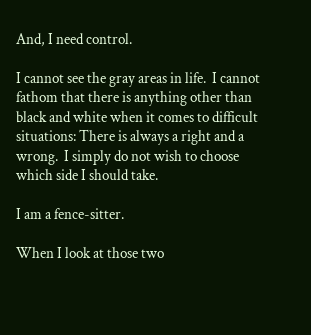And, I need control.

I cannot see the gray areas in life.  I cannot fathom that there is anything other than black and white when it comes to difficult situations: There is always a right and a wrong.  I simply do not wish to choose which side I should take.

I am a fence-sitter.

When I look at those two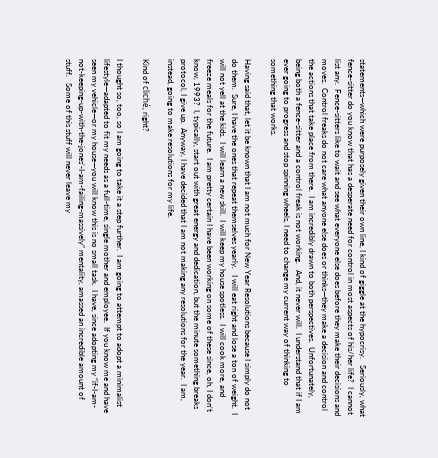statements—which were purposely given their own line, I kind of giggle at the hypocrisy.   Seriously, what fence-sitter do you know that has a desperate need for control in most aspects of his/her life?  I cannot list any.  Fence-sitters like to wait and see what everyone else does before they make their decisions and moves.  Control freaks do not care what anyone else does or thinks—they make a decision and control the actions that take place from there.  I am incredibly drawn to both perspectives.  Unfortunately, being both a fence-sitter and a control freak is not working.   And, it never will.  I understand that if I am ever going to progress and stop spinning wheels, I need to change my current way of thinking to something that works.

Having said that, let it be known that I am not much for New Year Resolutions because I simply do not do them.  Sure, I have the ones that repeat themselves yearly.   I will eat right and lose a ton of weight.  I will not yell at the kids.  I will learn a new skill.  I will keep my house spotless.  I will cook more, and freeze meals for the future.  I am pretty certain I have been working on some of these since, oh, I don’t know, 1993?  I, typically, start out with great energy and dedication, but the minute something breaks protocol, I give up.  Anyway, I have decided that I am not making any resolutions for the year.  I am, instead, going to make resolutions for my life.

Kind of cliché, right?

I thought so, too, so I am going to take it a step further.  I am going to attempt to adopt a minimalist lifestyle—adapted to fit my needs as a full-time, single mother and employee.  If you know me and have seen my vehicle—or my house—you will know this is no small task.  I have, since adopting my “if-I-am-not-keeping-up-with-the-jones’-I-am-failing-massively” mentality, amassed an incredible amount of stuff.   Some of this stuff will never leave my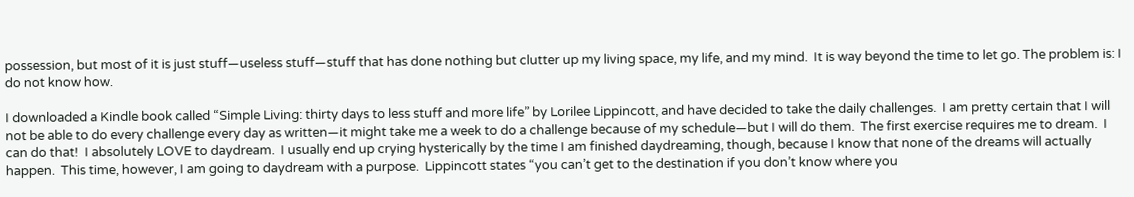possession, but most of it is just stuff—useless stuff—stuff that has done nothing but clutter up my living space, my life, and my mind.  It is way beyond the time to let go. The problem is: I do not know how.

I downloaded a Kindle book called “Simple Living: thirty days to less stuff and more life” by Lorilee Lippincott, and have decided to take the daily challenges.  I am pretty certain that I will not be able to do every challenge every day as written—it might take me a week to do a challenge because of my schedule—but I will do them.  The first exercise requires me to dream.  I can do that!  I absolutely LOVE to daydream.  I usually end up crying hysterically by the time I am finished daydreaming, though, because I know that none of the dreams will actually happen.  This time, however, I am going to daydream with a purpose.  Lippincott states “you can’t get to the destination if you don’t know where you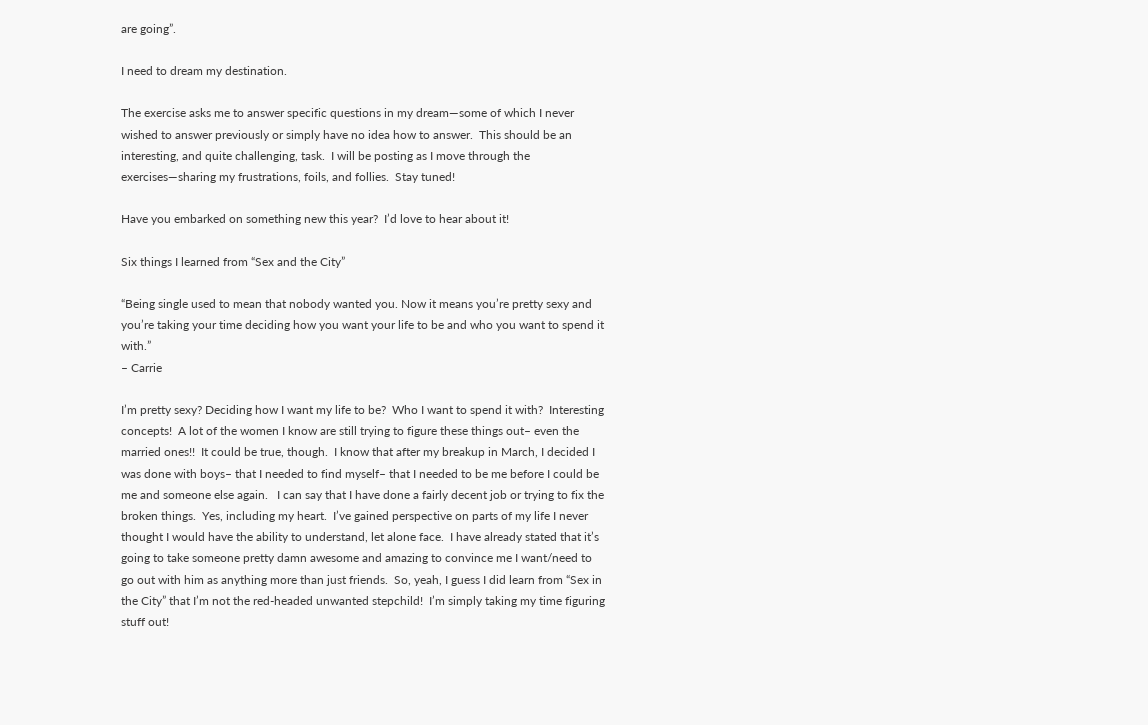are going”.

I need to dream my destination.

The exercise asks me to answer specific questions in my dream—some of which I never wished to answer previously or simply have no idea how to answer.  This should be an interesting, and quite challenging, task.  I will be posting as I move through the exercises—sharing my frustrations, foils, and follies.  Stay tuned!

Have you embarked on something new this year?  I’d love to hear about it!

Six things I learned from “Sex and the City”

“Being single used to mean that nobody wanted you. Now it means you’re pretty sexy and you’re taking your time deciding how you want your life to be and who you want to spend it with.”
– Carrie

I’m pretty sexy? Deciding how I want my life to be?  Who I want to spend it with?  Interesting concepts!  A lot of the women I know are still trying to figure these things out– even the married ones!!  It could be true, though.  I know that after my breakup in March, I decided I was done with boys– that I needed to find myself– that I needed to be me before I could be me and someone else again.   I can say that I have done a fairly decent job or trying to fix the broken things.  Yes, including my heart.  I’ve gained perspective on parts of my life I never thought I would have the ability to understand, let alone face.  I have already stated that it’s going to take someone pretty damn awesome and amazing to convince me I want/need to go out with him as anything more than just friends.  So, yeah, I guess I did learn from “Sex in the City” that I’m not the red-headed unwanted stepchild!  I’m simply taking my time figuring stuff out!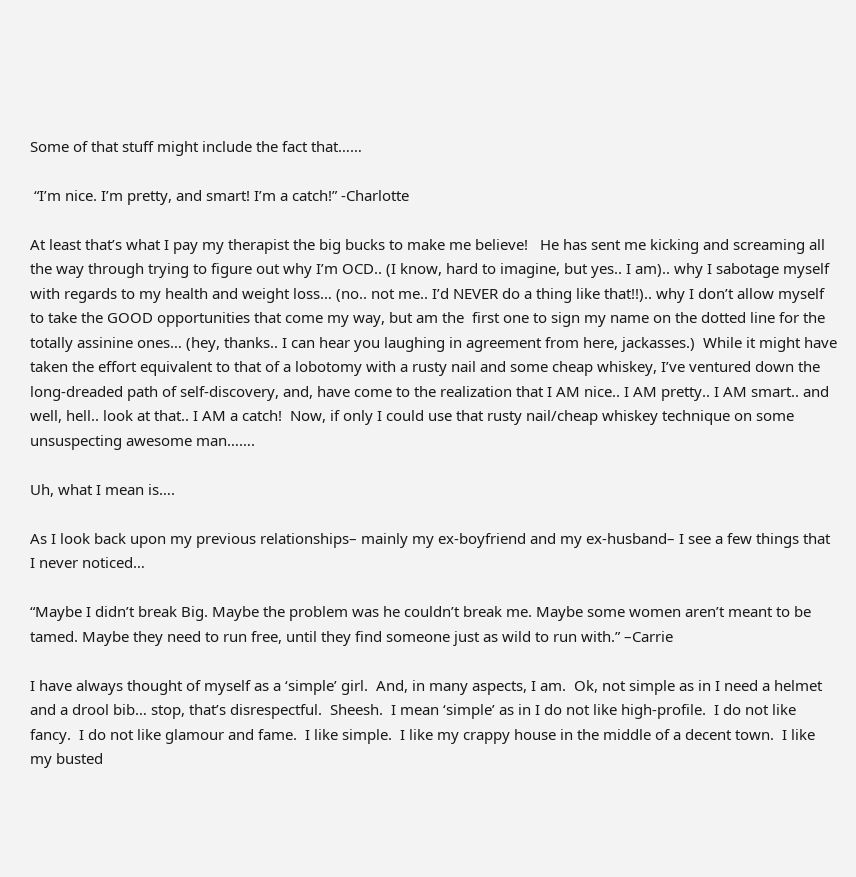Some of that stuff might include the fact that……

 “I’m nice. I’m pretty, and smart! I’m a catch!” -Charlotte

At least that’s what I pay my therapist the big bucks to make me believe!   He has sent me kicking and screaming all the way through trying to figure out why I’m OCD.. (I know, hard to imagine, but yes.. I am).. why I sabotage myself with regards to my health and weight loss… (no.. not me.. I’d NEVER do a thing like that!!).. why I don’t allow myself to take the GOOD opportunities that come my way, but am the  first one to sign my name on the dotted line for the totally assinine ones… (hey, thanks.. I can hear you laughing in agreement from here, jackasses.)  While it might have taken the effort equivalent to that of a lobotomy with a rusty nail and some cheap whiskey, I’ve ventured down the long-dreaded path of self-discovery, and, have come to the realization that I AM nice.. I AM pretty.. I AM smart.. and well, hell.. look at that.. I AM a catch!  Now, if only I could use that rusty nail/cheap whiskey technique on some unsuspecting awesome man…….

Uh, what I mean is….

As I look back upon my previous relationships– mainly my ex-boyfriend and my ex-husband– I see a few things that I never noticed…

“Maybe I didn’t break Big. Maybe the problem was he couldn’t break me. Maybe some women aren’t meant to be tamed. Maybe they need to run free, until they find someone just as wild to run with.” –Carrie

I have always thought of myself as a ‘simple’ girl.  And, in many aspects, I am.  Ok, not simple as in I need a helmet and a drool bib… stop, that’s disrespectful.  Sheesh.  I mean ‘simple’ as in I do not like high-profile.  I do not like fancy.  I do not like glamour and fame.  I like simple.  I like my crappy house in the middle of a decent town.  I like my busted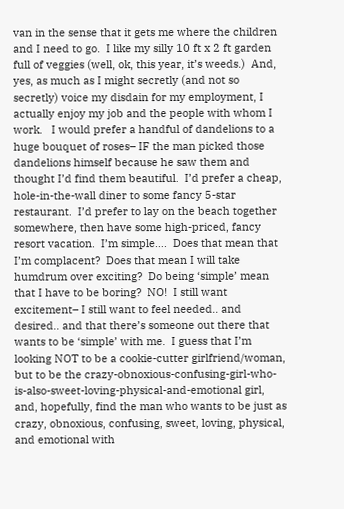van in the sense that it gets me where the children and I need to go.  I like my silly 10 ft x 2 ft garden full of veggies (well, ok, this year, it’s weeds.)  And, yes, as much as I might secretly (and not so secretly) voice my disdain for my employment, I actually enjoy my job and the people with whom I work.   I would prefer a handful of dandelions to a huge bouquet of roses– IF the man picked those dandelions himself because he saw them and thought I’d find them beautiful.  I’d prefer a cheap, hole-in-the-wall diner to some fancy 5-star restaurant.  I’d prefer to lay on the beach together somewhere, then have some high-priced, fancy resort vacation.  I’m simple….  Does that mean that I’m complacent?  Does that mean I will take humdrum over exciting?  Do being ‘simple’ mean that I have to be boring?  NO!  I still want excitement– I still want to feel needed.. and desired.. and that there’s someone out there that wants to be ‘simple’ with me.  I guess that I’m looking NOT to be a cookie-cutter girlfriend/woman, but to be the crazy-obnoxious-confusing-girl-who-is-also-sweet-loving-physical-and-emotional girl, and, hopefully, find the man who wants to be just as crazy, obnoxious, confusing, sweet, loving, physical, and emotional with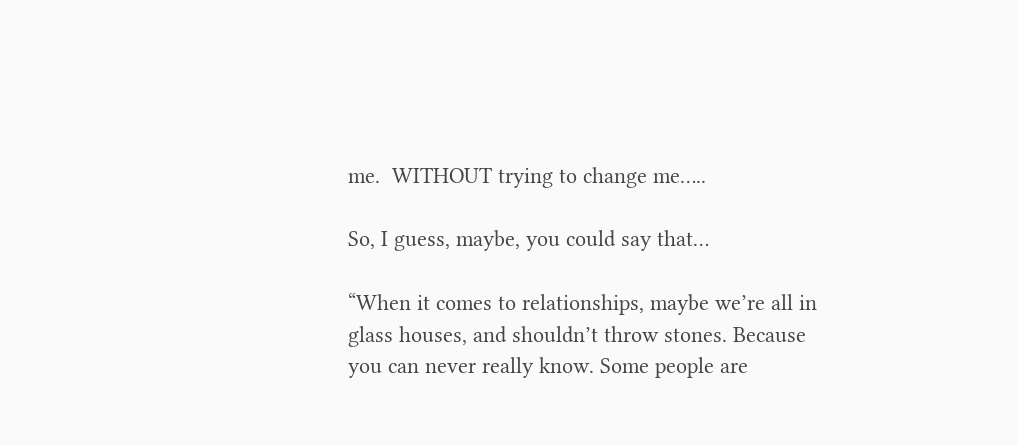me.  WITHOUT trying to change me…..

So, I guess, maybe, you could say that…

“When it comes to relationships, maybe we’re all in glass houses, and shouldn’t throw stones. Because you can never really know. Some people are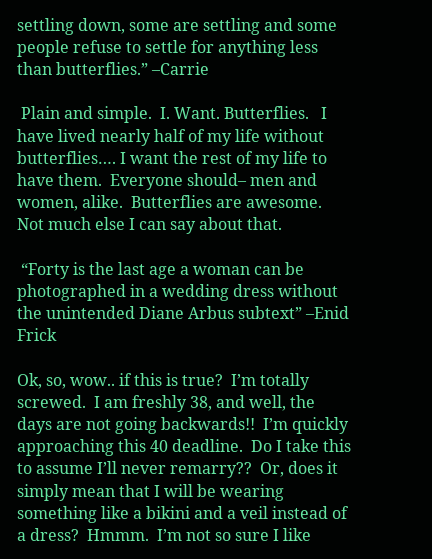settling down, some are settling and some people refuse to settle for anything less than butterflies.” –Carrie

 Plain and simple.  I. Want. Butterflies.   I have lived nearly half of my life without butterflies…. I want the rest of my life to have them.  Everyone should– men and women, alike.  Butterflies are awesome.  Not much else I can say about that.

 “Forty is the last age a woman can be photographed in a wedding dress without the unintended Diane Arbus subtext” –Enid Frick

Ok, so, wow.. if this is true?  I’m totally screwed.  I am freshly 38, and well, the days are not going backwards!!  I’m quickly approaching this 40 deadline.  Do I take this to assume I’ll never remarry??  Or, does it simply mean that I will be wearing something like a bikini and a veil instead of a dress?  Hmmm.  I’m not so sure I like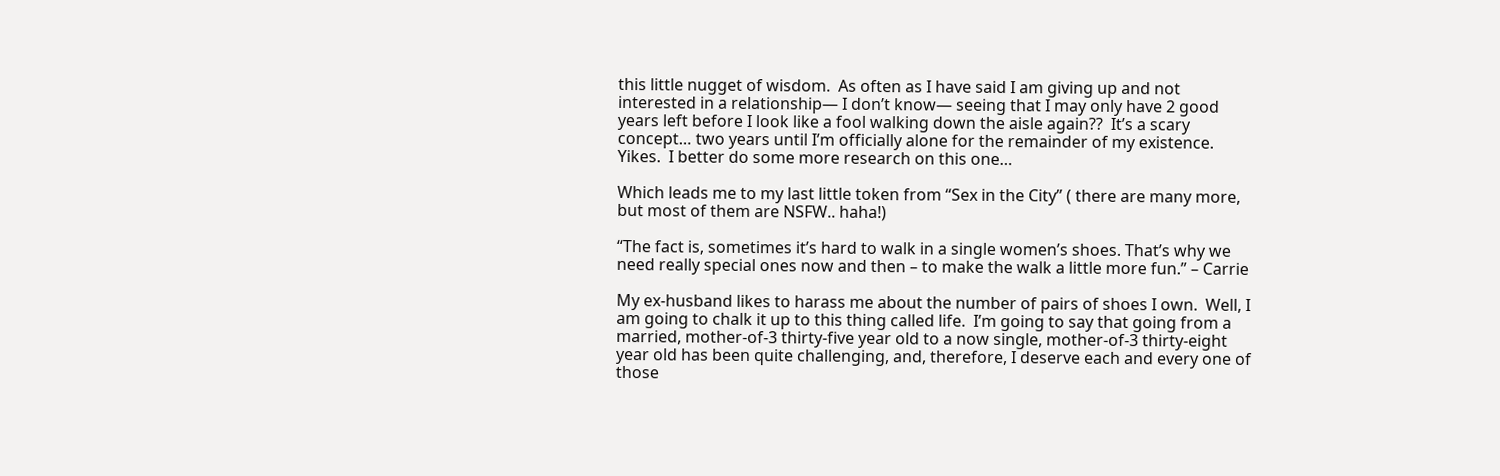this little nugget of wisdom.  As often as I have said I am giving up and not interested in a relationship— I don’t know— seeing that I may only have 2 good years left before I look like a fool walking down the aisle again??  It’s a scary concept… two years until I’m officially alone for the remainder of my existence.  Yikes.  I better do some more research on this one…

Which leads me to my last little token from “Sex in the City” ( there are many more, but most of them are NSFW.. haha!)

“The fact is, sometimes it’s hard to walk in a single women’s shoes. That’s why we need really special ones now and then – to make the walk a little more fun.” – Carrie

My ex-husband likes to harass me about the number of pairs of shoes I own.  Well, I am going to chalk it up to this thing called life.  I’m going to say that going from a married, mother-of-3 thirty-five year old to a now single, mother-of-3 thirty-eight year old has been quite challenging, and, therefore, I deserve each and every one of those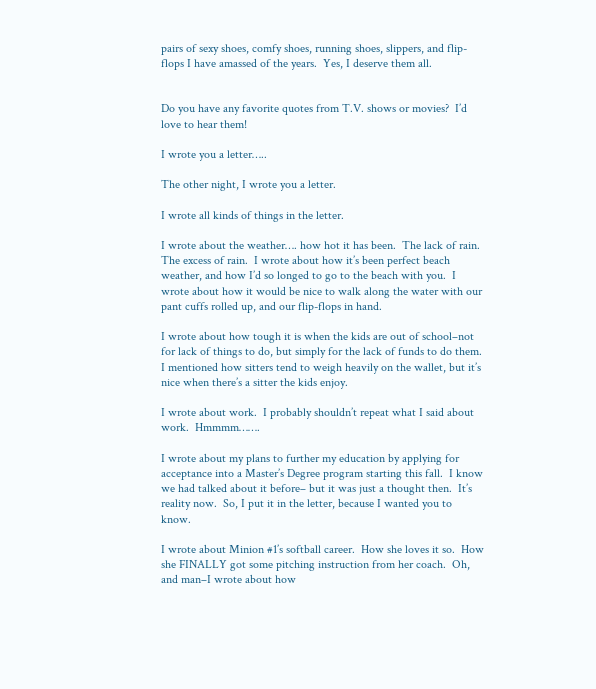pairs of sexy shoes, comfy shoes, running shoes, slippers, and flip-flops I have amassed of the years.  Yes, I deserve them all.


Do you have any favorite quotes from T.V. shows or movies?  I’d love to hear them!

I wrote you a letter…..

The other night, I wrote you a letter.

I wrote all kinds of things in the letter.

I wrote about the weather…. how hot it has been.  The lack of rain.  The excess of rain.  I wrote about how it’s been perfect beach weather, and how I’d so longed to go to the beach with you.  I wrote about how it would be nice to walk along the water with our pant cuffs rolled up, and our flip-flops in hand.

I wrote about how tough it is when the kids are out of school–not for lack of things to do, but simply for the lack of funds to do them. I mentioned how sitters tend to weigh heavily on the wallet, but it’s nice when there’s a sitter the kids enjoy.

I wrote about work.  I probably shouldn’t repeat what I said about work.  Hmmmm…….

I wrote about my plans to further my education by applying for acceptance into a Master’s Degree program starting this fall.  I know we had talked about it before– but it was just a thought then.  It’s reality now.  So, I put it in the letter, because I wanted you to know.

I wrote about Minion #1’s softball career.  How she loves it so.  How she FINALLY got some pitching instruction from her coach.  Oh, and man–I wrote about how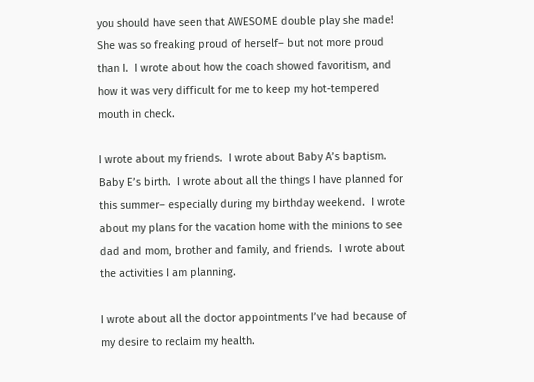you should have seen that AWESOME double play she made!  She was so freaking proud of herself– but not more proud than I.  I wrote about how the coach showed favoritism, and how it was very difficult for me to keep my hot-tempered mouth in check.

I wrote about my friends.  I wrote about Baby A’s baptism.  Baby E’s birth.  I wrote about all the things I have planned for this summer– especially during my birthday weekend.  I wrote about my plans for the vacation home with the minions to see dad and mom, brother and family, and friends.  I wrote about the activities I am planning.

I wrote about all the doctor appointments I’ve had because of my desire to reclaim my health.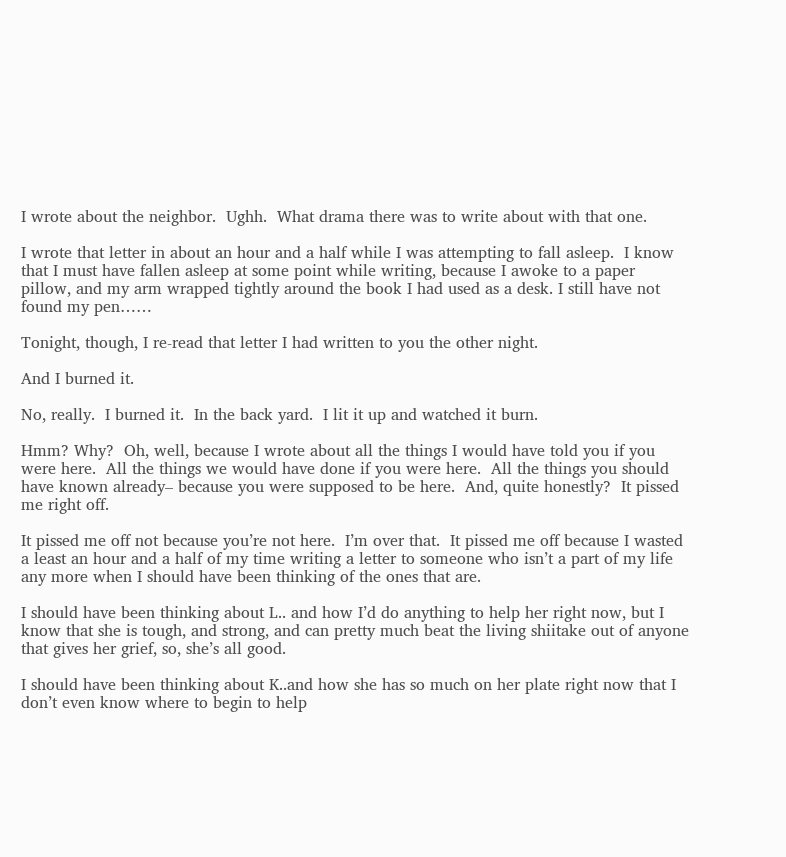I wrote about the neighbor.  Ughh.  What drama there was to write about with that one.

I wrote that letter in about an hour and a half while I was attempting to fall asleep.  I know that I must have fallen asleep at some point while writing, because I awoke to a paper pillow, and my arm wrapped tightly around the book I had used as a desk. I still have not found my pen……

Tonight, though, I re-read that letter I had written to you the other night.

And I burned it.

No, really.  I burned it.  In the back yard.  I lit it up and watched it burn.

Hmm? Why?  Oh, well, because I wrote about all the things I would have told you if you were here.  All the things we would have done if you were here.  All the things you should have known already– because you were supposed to be here.  And, quite honestly?  It pissed me right off.

It pissed me off not because you’re not here.  I’m over that.  It pissed me off because I wasted a least an hour and a half of my time writing a letter to someone who isn’t a part of my life any more when I should have been thinking of the ones that are.

I should have been thinking about L.. and how I’d do anything to help her right now, but I know that she is tough, and strong, and can pretty much beat the living shiitake out of anyone that gives her grief, so, she’s all good.

I should have been thinking about K..and how she has so much on her plate right now that I don’t even know where to begin to help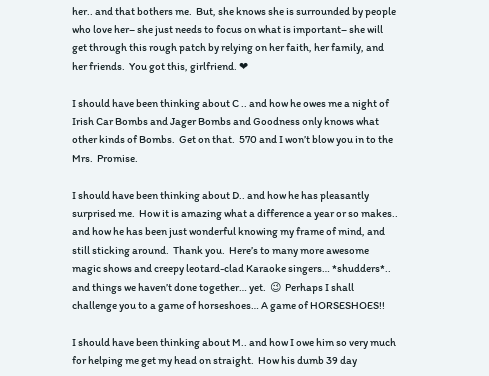her.. and that bothers me.  But, she knows she is surrounded by people who love her– she just needs to focus on what is important– she will get through this rough patch by relying on her faith, her family, and her friends.  You got this, girlfriend. ❤

I should have been thinking about C .. and how he owes me a night of Irish Car Bombs and Jager Bombs and Goodness only knows what other kinds of Bombs.  Get on that.  570 and I won’t blow you in to the Mrs.  Promise.

I should have been thinking about D.. and how he has pleasantly surprised me.  How it is amazing what a difference a year or so makes.. and how he has been just wonderful knowing my frame of mind, and still sticking around.  Thank you.  Here’s to many more awesome magic shows and creepy leotard-clad Karaoke singers… *shudders*.. and things we haven’t done together… yet.  😉  Perhaps I shall challenge you to a game of horseshoes… A game of HORSESHOES!!

I should have been thinking about M.. and how I owe him so very much for helping me get my head on straight.  How his dumb 39 day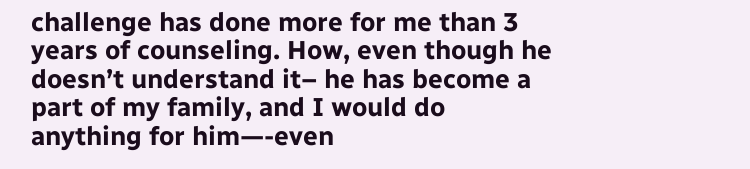challenge has done more for me than 3 years of counseling. How, even though he doesn’t understand it– he has become a part of my family, and I would do anything for him—-even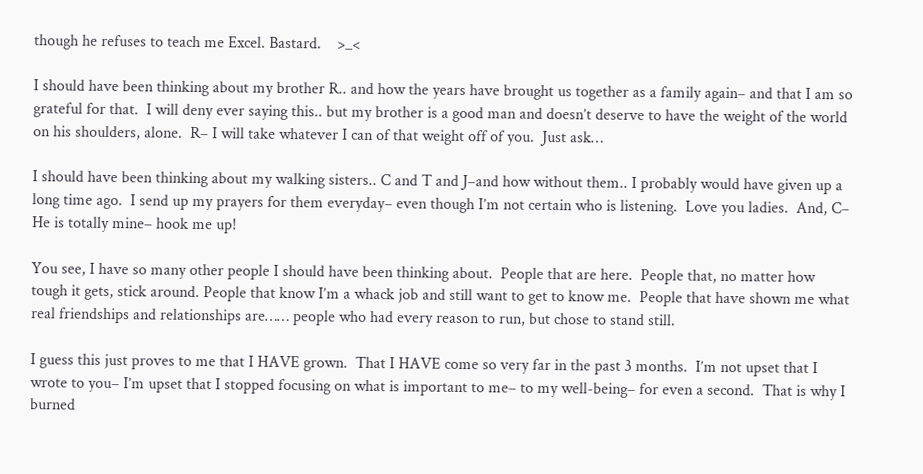though he refuses to teach me Excel. Bastard.    >_<

I should have been thinking about my brother R.. and how the years have brought us together as a family again– and that I am so grateful for that.  I will deny ever saying this.. but my brother is a good man and doesn’t deserve to have the weight of the world on his shoulders, alone.  R– I will take whatever I can of that weight off of you.  Just ask…

I should have been thinking about my walking sisters.. C and T and J–and how without them.. I probably would have given up a long time ago.  I send up my prayers for them everyday– even though I’m not certain who is listening.  Love you ladies.  And, C– He is totally mine– hook me up!

You see, I have so many other people I should have been thinking about.  People that are here.  People that, no matter how tough it gets, stick around. People that know I’m a whack job and still want to get to know me.  People that have shown me what real friendships and relationships are…… people who had every reason to run, but chose to stand still.

I guess this just proves to me that I HAVE grown.  That I HAVE come so very far in the past 3 months.  I’m not upset that I wrote to you– I’m upset that I stopped focusing on what is important to me– to my well-being– for even a second.  That is why I burned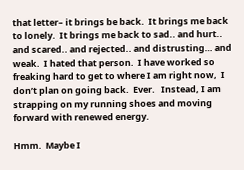that letter– it brings be back.  It brings me back to lonely.  It brings me back to sad.. and hurt.. and scared.. and rejected.. and distrusting… and weak.  I hated that person.  I have worked so freaking hard to get to where I am right now,  I don’t plan on going back.  Ever.   Instead, I am strapping on my running shoes and moving forward with renewed energy.

Hmm.  Maybe I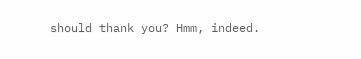should thank you? Hmm, indeed.